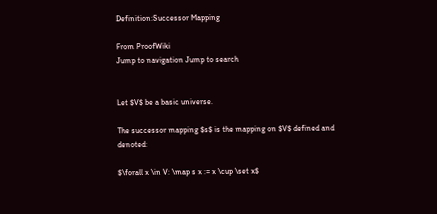Definition:Successor Mapping

From ProofWiki
Jump to navigation Jump to search


Let $V$ be a basic universe.

The successor mapping $s$ is the mapping on $V$ defined and denoted:

$\forall x \in V: \map s x := x \cup \set x$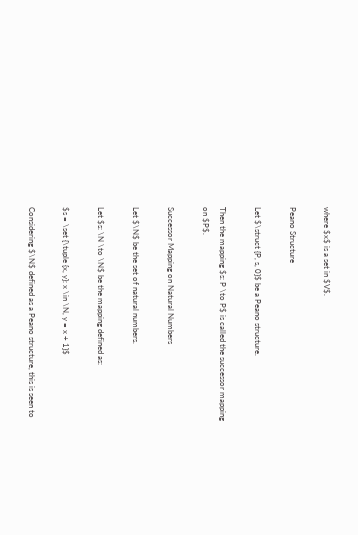where $x$ is a set in $V$.

Peano Structure

Let $\struct {P, s, 0}$ be a Peano structure.

Then the mapping $s: P \to P$ is called the successor mapping on $P$.

Successor Mapping on Natural Numbers

Let $\N$ be the set of natural numbers.

Let $s: \N \to \N$ be the mapping defined as:

$s = \set {\tuple {x, y}: x \in \N, y = x + 1}$

Considering $\N$ defined as a Peano structure, this is seen to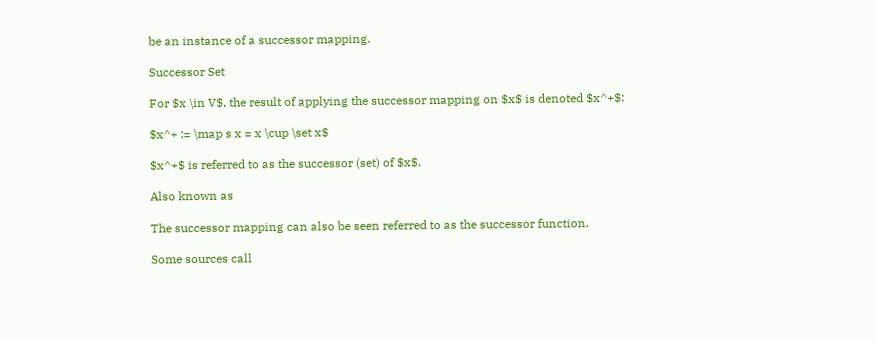be an instance of a successor mapping.

Successor Set

For $x \in V$, the result of applying the successor mapping on $x$ is denoted $x^+$:

$x^+ := \map s x = x \cup \set x$

$x^+$ is referred to as the successor (set) of $x$.

Also known as

The successor mapping can also be seen referred to as the successor function.

Some sources call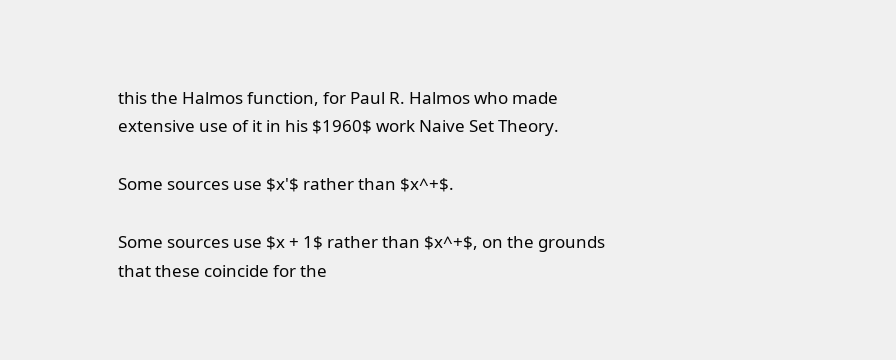this the Halmos function, for Paul R. Halmos who made extensive use of it in his $1960$ work Naive Set Theory.

Some sources use $x'$ rather than $x^+$.

Some sources use $x + 1$ rather than $x^+$, on the grounds that these coincide for the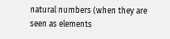natural numbers (when they are seen as elements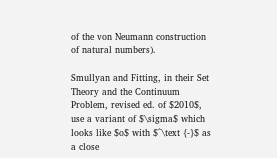of the von Neumann construction of natural numbers).

Smullyan and Fitting, in their Set Theory and the Continuum Problem, revised ed. of $2010$, use a variant of $\sigma$ which looks like $o$ with $^\text {-}$ as a close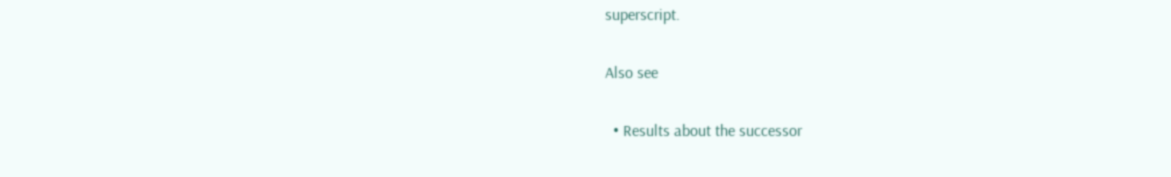superscript.

Also see

  • Results about the successor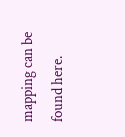mapping can be found here.